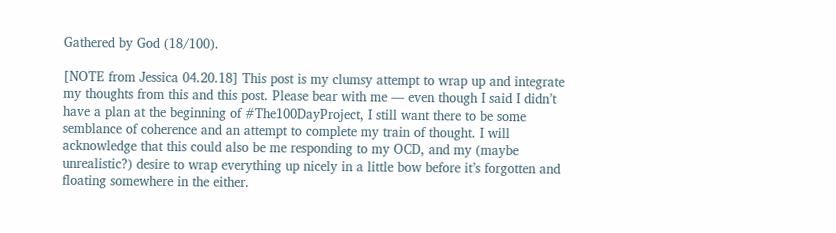Gathered by God (18/100).

[NOTE from Jessica 04.20.18] This post is my clumsy attempt to wrap up and integrate my thoughts from this and this post. Please bear with me — even though I said I didn’t have a plan at the beginning of #The100DayProject, I still want there to be some semblance of coherence and an attempt to complete my train of thought. I will acknowledge that this could also be me responding to my OCD, and my (maybe unrealistic?) desire to wrap everything up nicely in a little bow before it’s forgotten and floating somewhere in the either.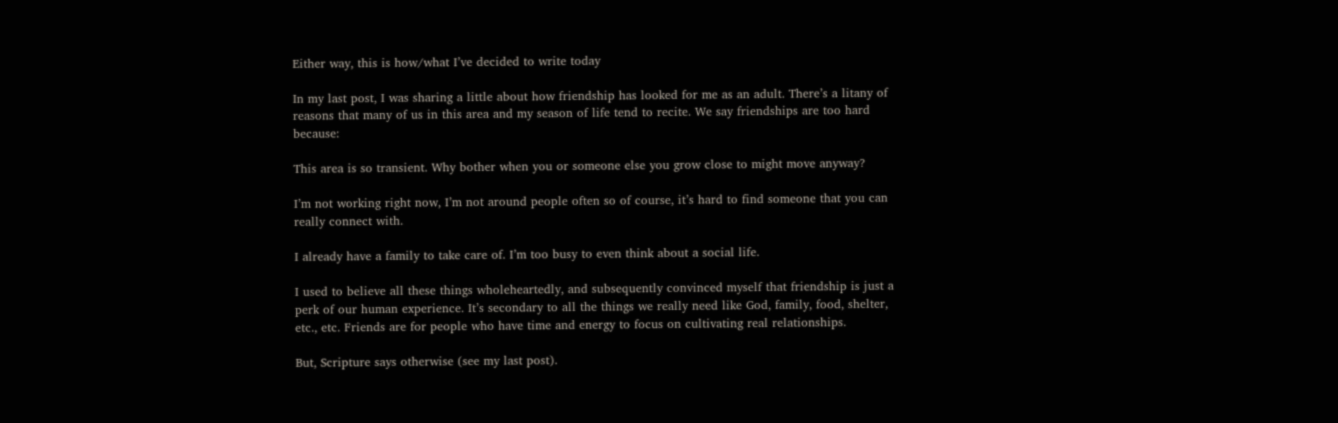Either way, this is how/what I’ve decided to write today

In my last post, I was sharing a little about how friendship has looked for me as an adult. There’s a litany of reasons that many of us in this area and my season of life tend to recite. We say friendships are too hard because:

This area is so transient. Why bother when you or someone else you grow close to might move anyway?

I’m not working right now, I’m not around people often so of course, it’s hard to find someone that you can really connect with.

I already have a family to take care of. I’m too busy to even think about a social life.

I used to believe all these things wholeheartedly, and subsequently convinced myself that friendship is just a perk of our human experience. It’s secondary to all the things we really need like God, family, food, shelter, etc., etc. Friends are for people who have time and energy to focus on cultivating real relationships.

But, Scripture says otherwise (see my last post).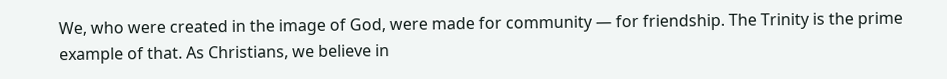We, who were created in the image of God, were made for community — for friendship. The Trinity is the prime example of that. As Christians, we believe in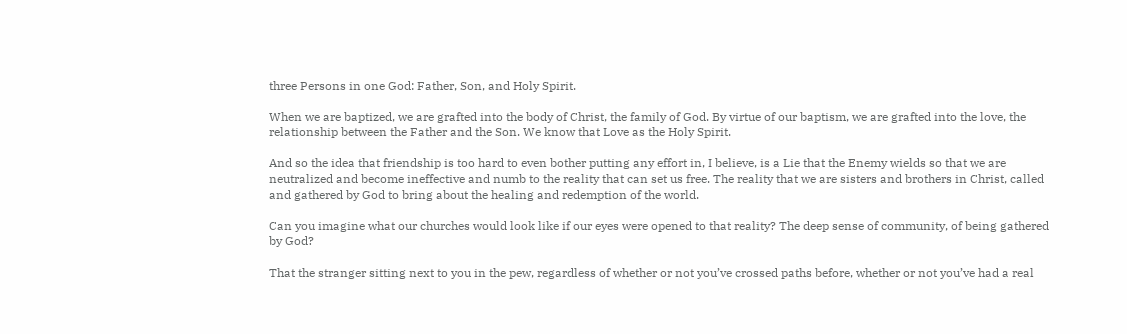three Persons in one God: Father, Son, and Holy Spirit.

When we are baptized, we are grafted into the body of Christ, the family of God. By virtue of our baptism, we are grafted into the love, the relationship between the Father and the Son. We know that Love as the Holy Spirit.

And so the idea that friendship is too hard to even bother putting any effort in, I believe, is a Lie that the Enemy wields so that we are neutralized and become ineffective and numb to the reality that can set us free. The reality that we are sisters and brothers in Christ, called and gathered by God to bring about the healing and redemption of the world.

Can you imagine what our churches would look like if our eyes were opened to that reality? The deep sense of community, of being gathered by God?

That the stranger sitting next to you in the pew, regardless of whether or not you’ve crossed paths before, whether or not you’ve had a real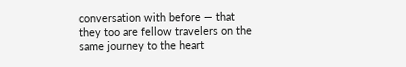conversation with before — that they too are fellow travelers on the same journey to the heart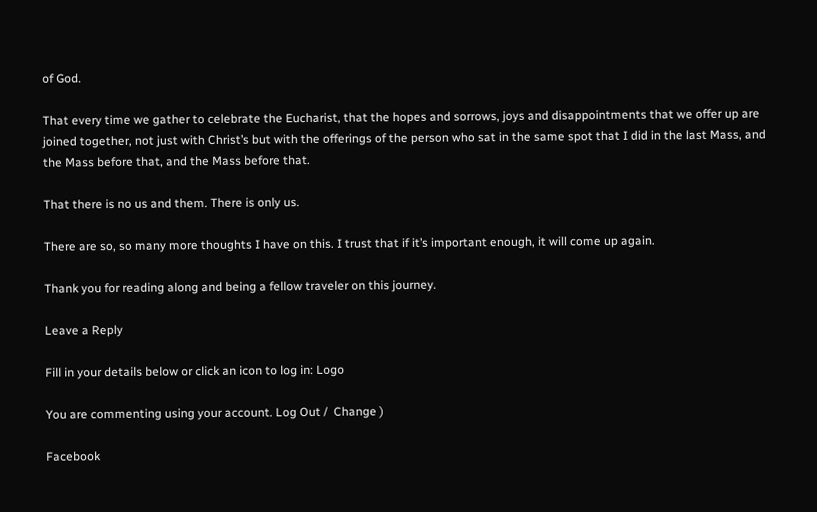of God.

That every time we gather to celebrate the Eucharist, that the hopes and sorrows, joys and disappointments that we offer up are joined together, not just with Christ’s but with the offerings of the person who sat in the same spot that I did in the last Mass, and the Mass before that, and the Mass before that.

That there is no us and them. There is only us.

There are so, so many more thoughts I have on this. I trust that if it’s important enough, it will come up again.

Thank you for reading along and being a fellow traveler on this journey.

Leave a Reply

Fill in your details below or click an icon to log in: Logo

You are commenting using your account. Log Out /  Change )

Facebook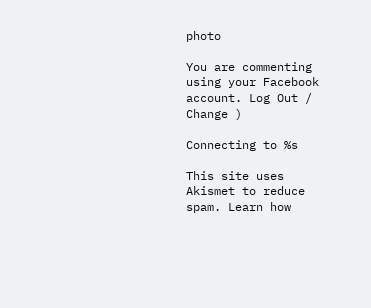photo

You are commenting using your Facebook account. Log Out /  Change )

Connecting to %s

This site uses Akismet to reduce spam. Learn how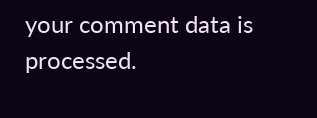your comment data is processed.